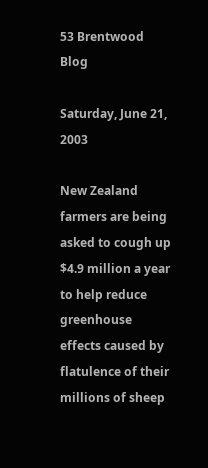53 Brentwood Blog

Saturday, June 21, 2003

New Zealand farmers are being asked to cough up $4.9 million a year to help reduce greenhouse effects caused by flatulence of their millions of sheep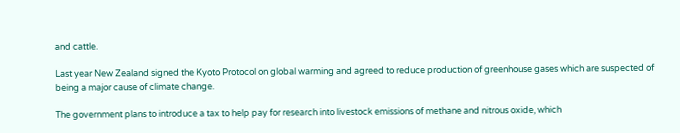and cattle.

Last year New Zealand signed the Kyoto Protocol on global warming and agreed to reduce production of greenhouse gases which are suspected of being a major cause of climate change.

The government plans to introduce a tax to help pay for research into livestock emissions of methane and nitrous oxide, which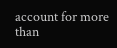account for more than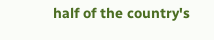half of the country's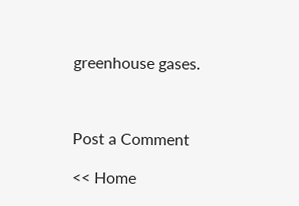greenhouse gases.



Post a Comment

<< Home